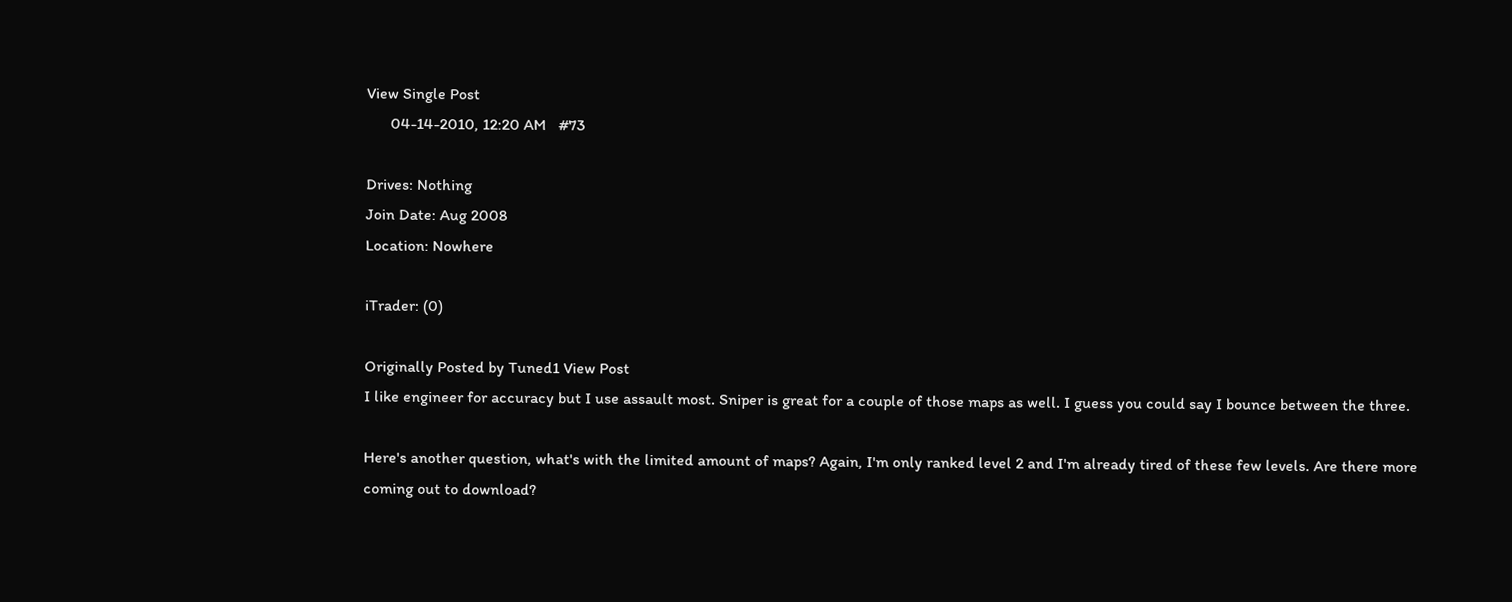View Single Post
      04-14-2010, 12:20 AM   #73

Drives: Nothing
Join Date: Aug 2008
Location: Nowhere

iTrader: (0)

Originally Posted by Tuned1 View Post
I like engineer for accuracy but I use assault most. Sniper is great for a couple of those maps as well. I guess you could say I bounce between the three.

Here's another question, what's with the limited amount of maps? Again, I'm only ranked level 2 and I'm already tired of these few levels. Are there more coming out to download?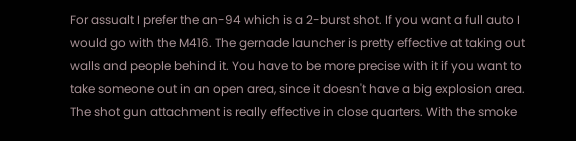For assualt I prefer the an-94 which is a 2-burst shot. If you want a full auto I would go with the M416. The gernade launcher is pretty effective at taking out walls and people behind it. You have to be more precise with it if you want to take someone out in an open area, since it doesn't have a big explosion area. The shot gun attachment is really effective in close quarters. With the smoke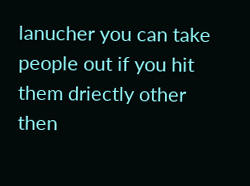lanucher you can take people out if you hit them driectly other then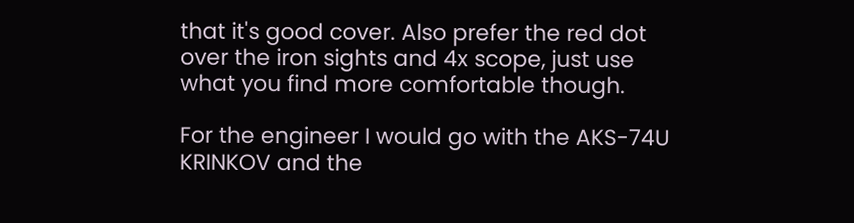that it's good cover. Also prefer the red dot over the iron sights and 4x scope, just use what you find more comfortable though.

For the engineer I would go with the AKS-74U KRINKOV and the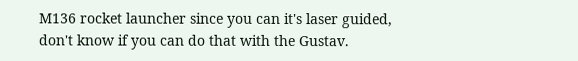M136 rocket launcher since you can it's laser guided, don't know if you can do that with the Gustav.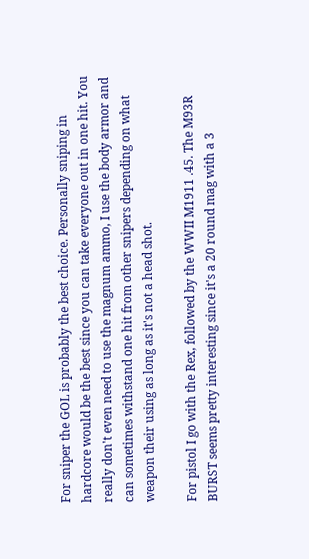For sniper the GOL is probably the best choice. Personally sniping in hardcore would be the best since you can take everyone out in one hit. You really don't even need to use the magnum ammo, I use the body armor and can sometimes withstand one hit from other snipers depending on what weapon their using as long as it's not a head shot.

For pistol I go with the Rex, followed by the WWII M1911 .45. The M93R BURST seems pretty interesting since it's a 20 round mag with a 3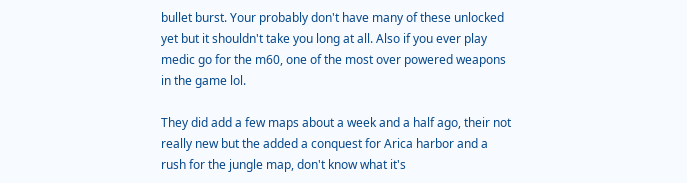bullet burst. Your probably don't have many of these unlocked yet but it shouldn't take you long at all. Also if you ever play medic go for the m60, one of the most over powered weapons in the game lol.

They did add a few maps about a week and a half ago, their not really new but the added a conquest for Arica harbor and a rush for the jungle map, don't know what it's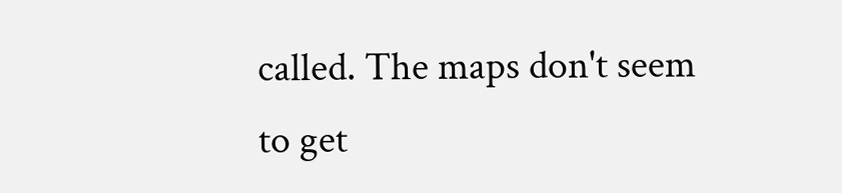called. The maps don't seem to get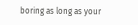boring as long as your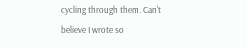cycling through them. Can't believe I wrote so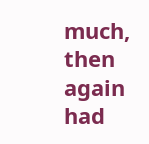much, then again had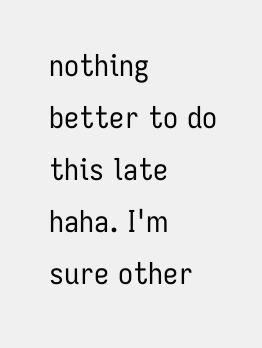nothing better to do this late haha. I'm sure other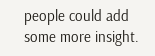people could add some more insight.